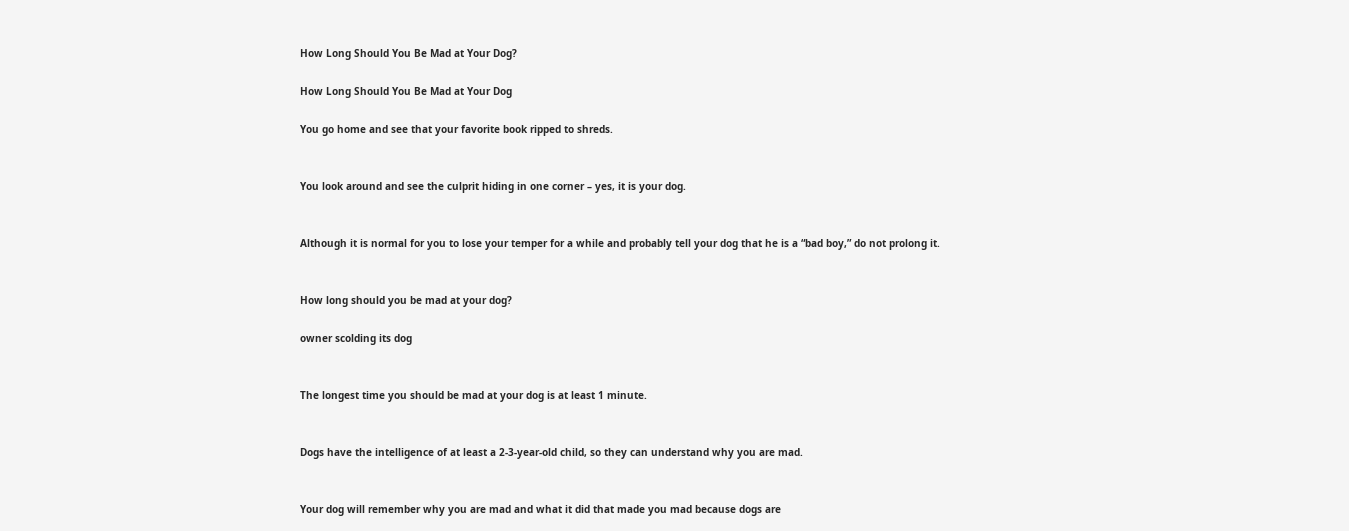How Long Should You Be Mad at Your Dog?

How Long Should You Be Mad at Your Dog

You go home and see that your favorite book ripped to shreds.


You look around and see the culprit hiding in one corner – yes, it is your dog.


Although it is normal for you to lose your temper for a while and probably tell your dog that he is a “bad boy,” do not prolong it.


How long should you be mad at your dog?

owner scolding its dog


The longest time you should be mad at your dog is at least 1 minute.


Dogs have the intelligence of at least a 2-3-year-old child, so they can understand why you are mad.


Your dog will remember why you are mad and what it did that made you mad because dogs are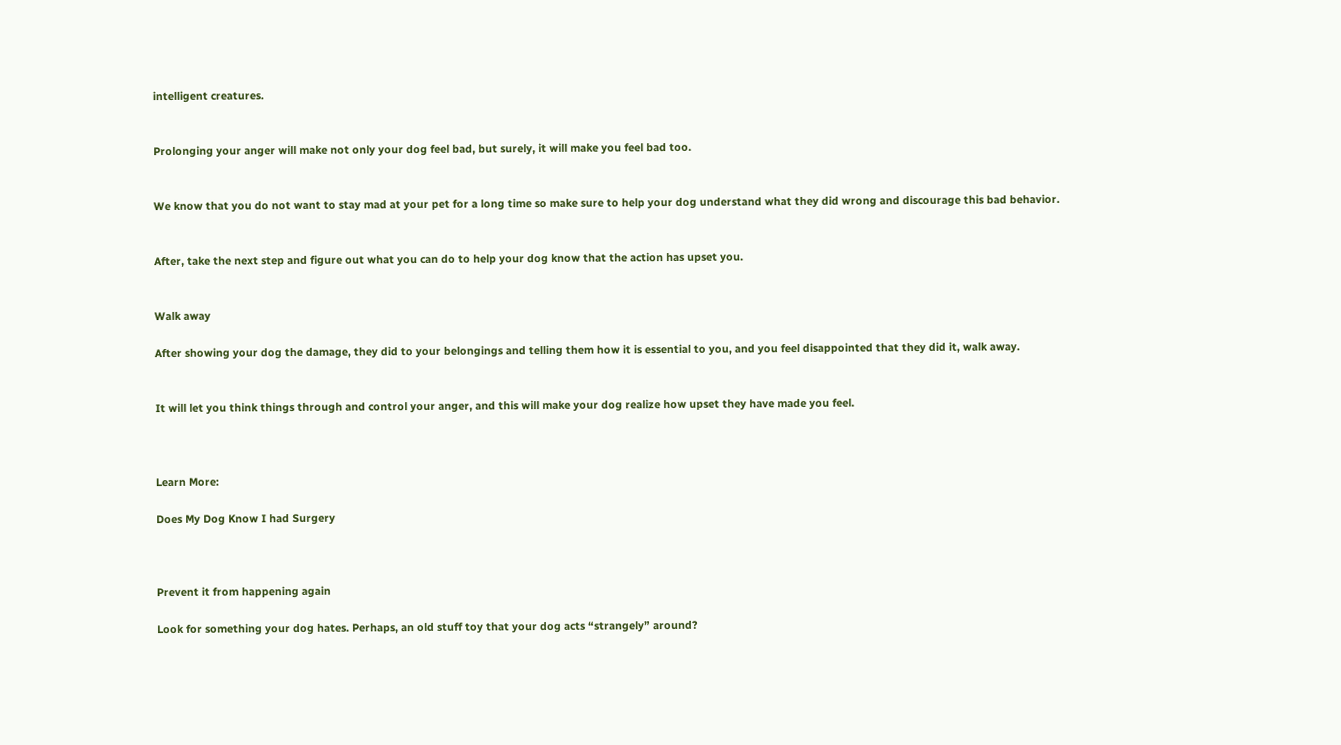intelligent creatures.


Prolonging your anger will make not only your dog feel bad, but surely, it will make you feel bad too.


We know that you do not want to stay mad at your pet for a long time so make sure to help your dog understand what they did wrong and discourage this bad behavior.


After, take the next step and figure out what you can do to help your dog know that the action has upset you.


Walk away

After showing your dog the damage, they did to your belongings and telling them how it is essential to you, and you feel disappointed that they did it, walk away.


It will let you think things through and control your anger, and this will make your dog realize how upset they have made you feel.



Learn More:

Does My Dog Know I had Surgery



Prevent it from happening again

Look for something your dog hates. Perhaps, an old stuff toy that your dog acts “strangely” around?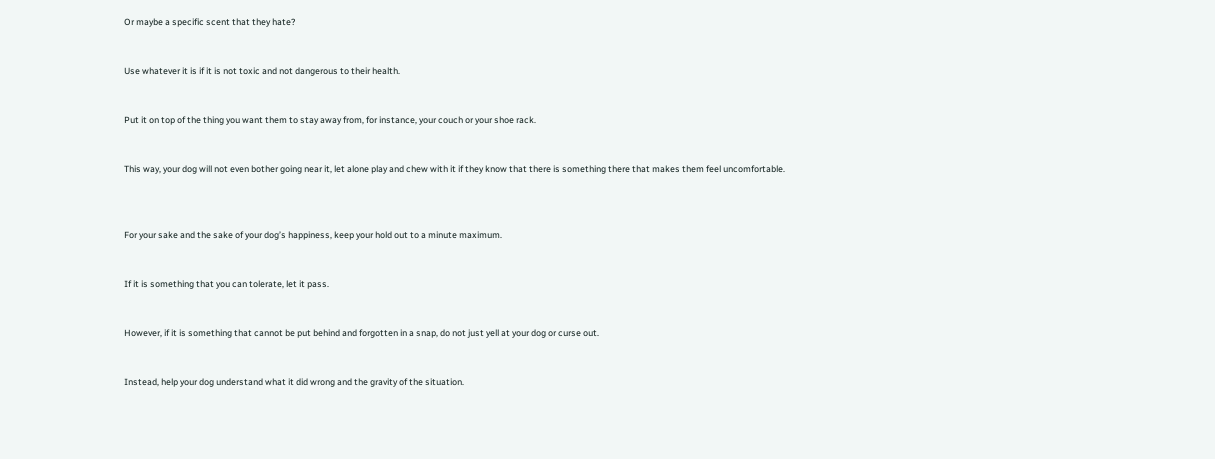Or maybe a specific scent that they hate?


Use whatever it is if it is not toxic and not dangerous to their health.


Put it on top of the thing you want them to stay away from, for instance, your couch or your shoe rack.


This way, your dog will not even bother going near it, let alone play and chew with it if they know that there is something there that makes them feel uncomfortable.



For your sake and the sake of your dog’s happiness, keep your hold out to a minute maximum.


If it is something that you can tolerate, let it pass.


However, if it is something that cannot be put behind and forgotten in a snap, do not just yell at your dog or curse out.


Instead, help your dog understand what it did wrong and the gravity of the situation.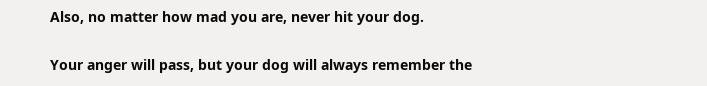Also, no matter how mad you are, never hit your dog.


Your anger will pass, but your dog will always remember the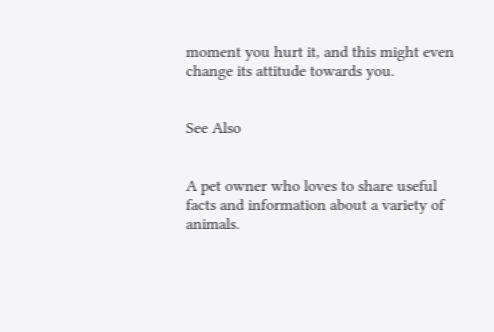moment you hurt it, and this might even change its attitude towards you.


See Also


A pet owner who loves to share useful facts and information about a variety of animals.